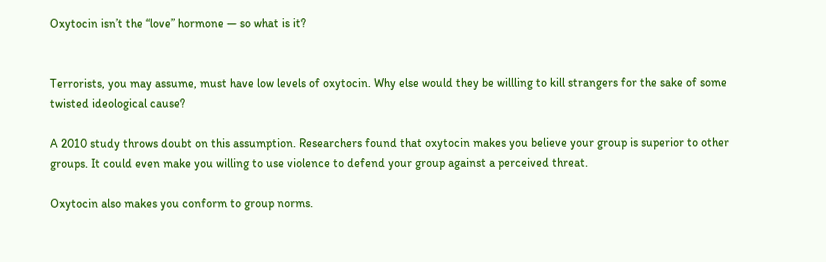Oxytocin isn’t the “love” hormone — so what is it?


Terrorists, you may assume, must have low levels of oxytocin. Why else would they be willling to kill strangers for the sake of some twisted ideological cause?

A 2010 study throws doubt on this assumption. Researchers found that oxytocin makes you believe your group is superior to other groups. It could even make you willing to use violence to defend your group against a perceived threat.

Oxytocin also makes you conform to group norms.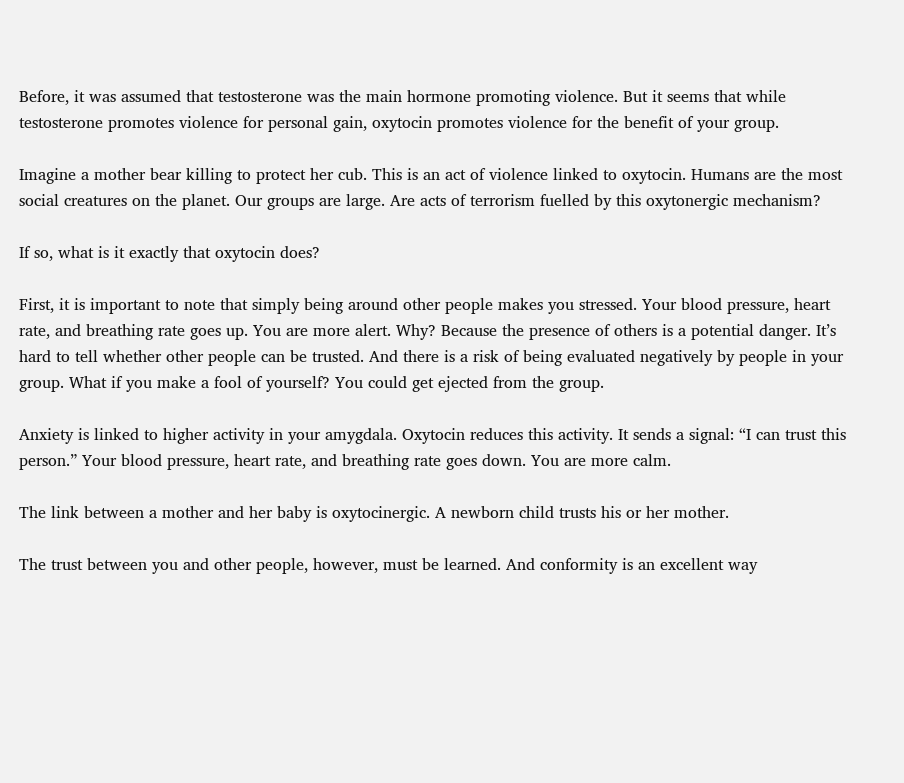Before, it was assumed that testosterone was the main hormone promoting violence. But it seems that while testosterone promotes violence for personal gain, oxytocin promotes violence for the benefit of your group.

Imagine a mother bear killing to protect her cub. This is an act of violence linked to oxytocin. Humans are the most social creatures on the planet. Our groups are large. Are acts of terrorism fuelled by this oxytonergic mechanism?

If so, what is it exactly that oxytocin does?

First, it is important to note that simply being around other people makes you stressed. Your blood pressure, heart rate, and breathing rate goes up. You are more alert. Why? Because the presence of others is a potential danger. It’s hard to tell whether other people can be trusted. And there is a risk of being evaluated negatively by people in your group. What if you make a fool of yourself? You could get ejected from the group.

Anxiety is linked to higher activity in your amygdala. Oxytocin reduces this activity. It sends a signal: “I can trust this person.” Your blood pressure, heart rate, and breathing rate goes down. You are more calm.

The link between a mother and her baby is oxytocinergic. A newborn child trusts his or her mother.

The trust between you and other people, however, must be learned. And conformity is an excellent way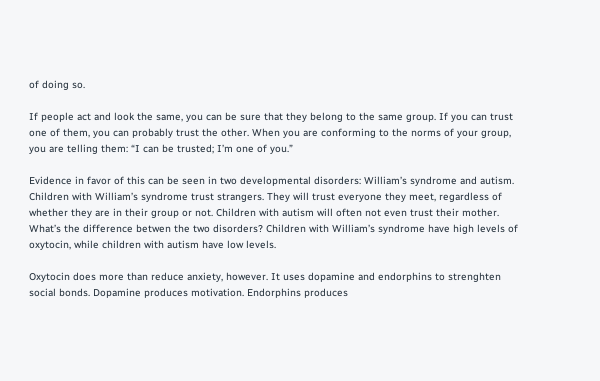of doing so.

If people act and look the same, you can be sure that they belong to the same group. If you can trust one of them, you can probably trust the other. When you are conforming to the norms of your group, you are telling them: “I can be trusted; I’m one of you.”

Evidence in favor of this can be seen in two developmental disorders: William’s syndrome and autism. Children with William’s syndrome trust strangers. They will trust everyone they meet, regardless of whether they are in their group or not. Children with autism will often not even trust their mother. What’s the difference betwen the two disorders? Children with William’s syndrome have high levels of oxytocin, while children with autism have low levels.

Oxytocin does more than reduce anxiety, however. It uses dopamine and endorphins to strenghten social bonds. Dopamine produces motivation. Endorphins produces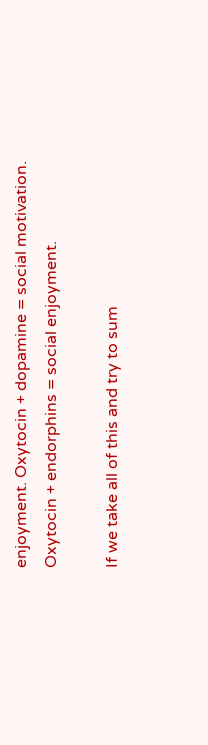enjoyment. Oxytocin + dopamine = social motivation. Oxytocin + endorphins = social enjoyment.

If we take all of this and try to sum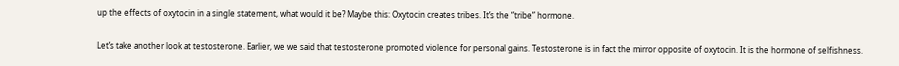up the effects of oxytocin in a single statement, what would it be? Maybe this: Oxytocin creates tribes. It’s the “tribe” hormone.

Let’s take another look at testosterone. Earlier, we we said that testosterone promoted violence for personal gains. Testosterone is in fact the mirror opposite of oxytocin. It is the hormone of selfishness.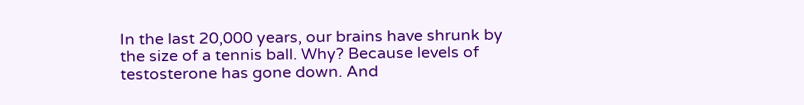In the last 20,000 years, our brains have shrunk by the size of a tennis ball. Why? Because levels of testosterone has gone down. And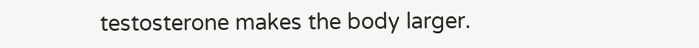testosterone makes the body larger.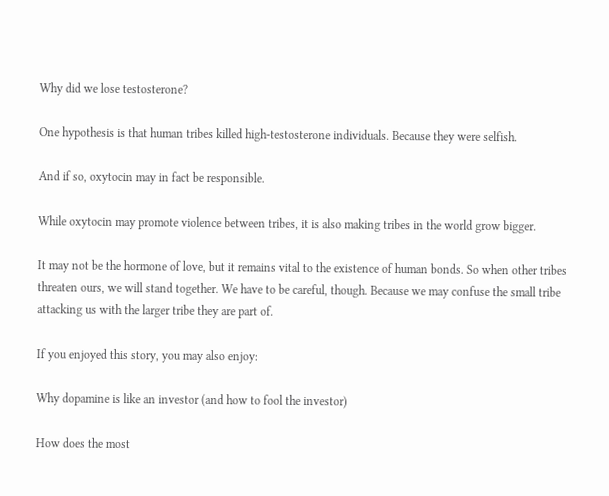Why did we lose testosterone?

One hypothesis is that human tribes killed high-testosterone individuals. Because they were selfish.

And if so, oxytocin may in fact be responsible.

While oxytocin may promote violence between tribes, it is also making tribes in the world grow bigger.

It may not be the hormone of love, but it remains vital to the existence of human bonds. So when other tribes threaten ours, we will stand together. We have to be careful, though. Because we may confuse the small tribe attacking us with the larger tribe they are part of.

If you enjoyed this story, you may also enjoy:

Why dopamine is like an investor (and how to fool the investor)

How does the most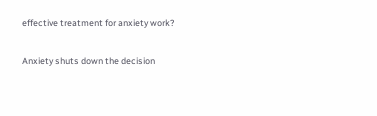effective treatment for anxiety work?

Anxiety shuts down the decision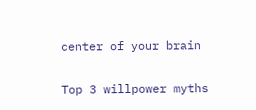center of your brain

Top 3 willpower myths